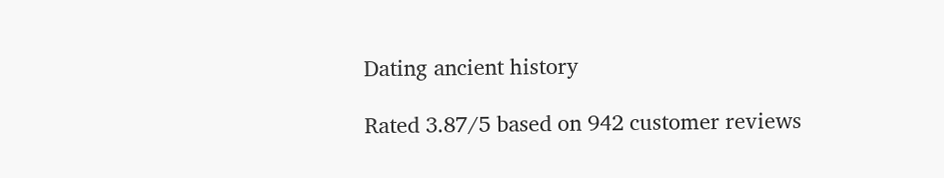Dating ancient history

Rated 3.87/5 based on 942 customer reviews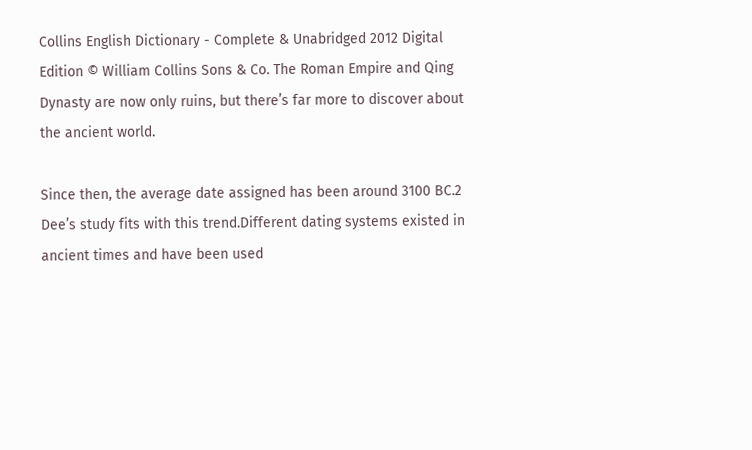Collins English Dictionary - Complete & Unabridged 2012 Digital Edition © William Collins Sons & Co. The Roman Empire and Qing Dynasty are now only ruins, but there’s far more to discover about the ancient world.

Since then, the average date assigned has been around 3100 BC.2 Dee’s study fits with this trend.Different dating systems existed in ancient times and have been used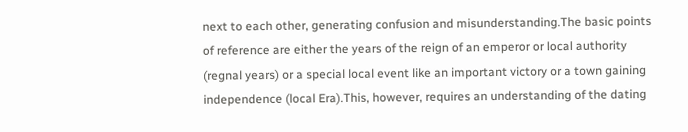next to each other, generating confusion and misunderstanding.The basic points of reference are either the years of the reign of an emperor or local authority (regnal years) or a special local event like an important victory or a town gaining independence (local Era).This, however, requires an understanding of the dating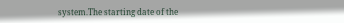system.The starting date of the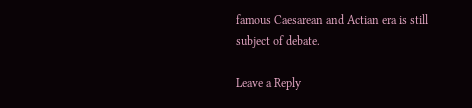famous Caesarean and Actian era is still subject of debate.

Leave a Reply